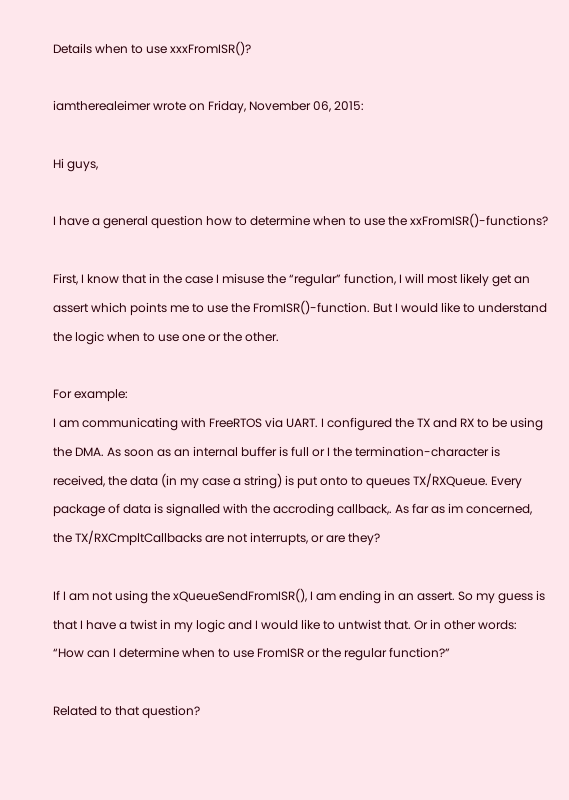Details when to use xxxFromISR()?

iamtherealeimer wrote on Friday, November 06, 2015:

Hi guys,

I have a general question how to determine when to use the xxFromISR()-functions?

First, I know that in the case I misuse the “regular” function, I will most likely get an assert which points me to use the FromISR()-function. But I would like to understand the logic when to use one or the other.

For example:
I am communicating with FreeRTOS via UART. I configured the TX and RX to be using the DMA. As soon as an internal buffer is full or I the termination-character is received, the data (in my case a string) is put onto to queues TX/RXQueue. Every package of data is signalled with the accroding callback,. As far as im concerned, the TX/RXCmpltCallbacks are not interrupts, or are they?

If I am not using the xQueueSendFromISR(), I am ending in an assert. So my guess is that I have a twist in my logic and I would like to untwist that. Or in other words: “How can I determine when to use FromISR or the regular function?”

Related to that question?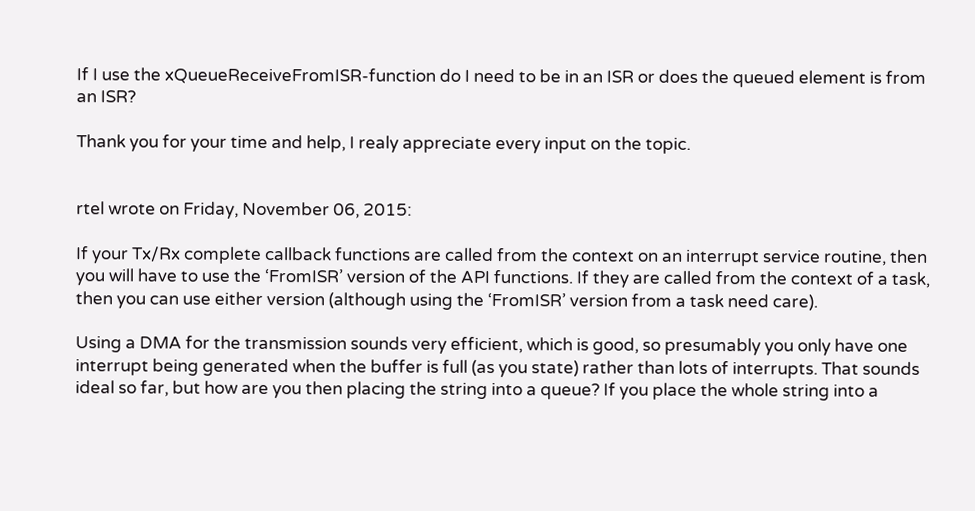If I use the xQueueReceiveFromISR-function do I need to be in an ISR or does the queued element is from an ISR?

Thank you for your time and help, I realy appreciate every input on the topic.


rtel wrote on Friday, November 06, 2015:

If your Tx/Rx complete callback functions are called from the context on an interrupt service routine, then you will have to use the ‘FromISR’ version of the API functions. If they are called from the context of a task, then you can use either version (although using the ‘FromISR’ version from a task need care).

Using a DMA for the transmission sounds very efficient, which is good, so presumably you only have one interrupt being generated when the buffer is full (as you state) rather than lots of interrupts. That sounds ideal so far, but how are you then placing the string into a queue? If you place the whole string into a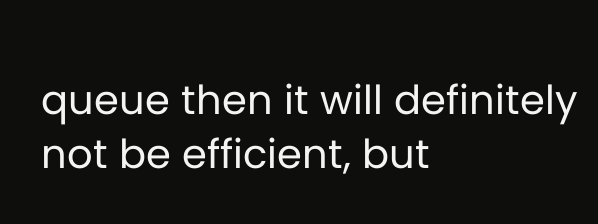queue then it will definitely not be efficient, but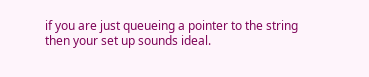if you are just queueing a pointer to the string then your set up sounds ideal.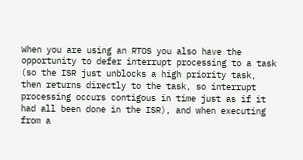When you are using an RTOS you also have the opportunity to defer interrupt processing to a task (so the ISR just unblocks a high priority task, then returns directly to the task, so interrupt processing occurs contigous in time just as if it had all been done in the ISR), and when executing from a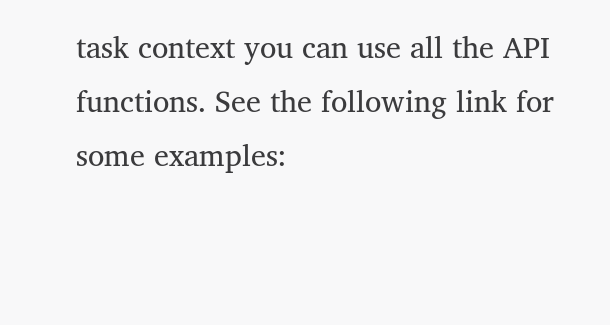task context you can use all the API functions. See the following link for some examples: